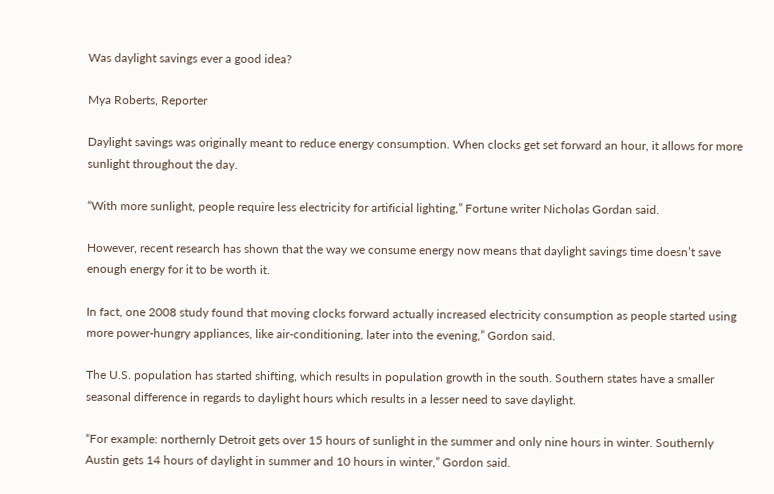Was daylight savings ever a good idea?

Mya Roberts, Reporter

Daylight savings was originally meant to reduce energy consumption. When clocks get set forward an hour, it allows for more sunlight throughout the day.

“With more sunlight, people require less electricity for artificial lighting,” Fortune writer Nicholas Gordan said.

However, recent research has shown that the way we consume energy now means that daylight savings time doesn’t save enough energy for it to be worth it.

In fact, one 2008 study found that moving clocks forward actually increased electricity consumption as people started using more power-hungry appliances, like air-conditioning, later into the evening,” Gordon said.

The U.S. population has started shifting, which results in population growth in the south. Southern states have a smaller seasonal difference in regards to daylight hours which results in a lesser need to save daylight.

“For example: northernly Detroit gets over 15 hours of sunlight in the summer and only nine hours in winter. Southernly Austin gets 14 hours of daylight in summer and 10 hours in winter,” Gordon said.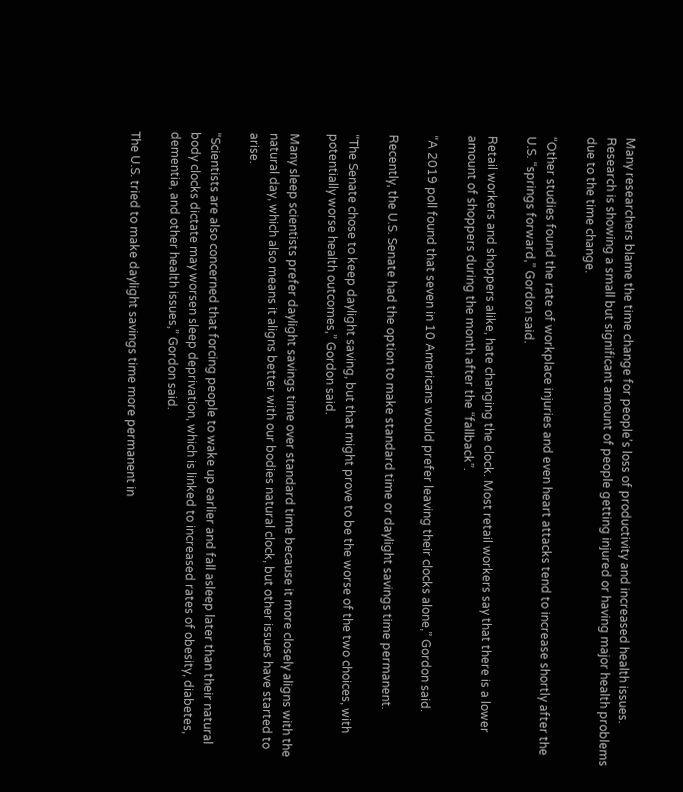Many researchers blame the time change for people’s loss of productivity and increased health issues. Research is showing a small but significant amount of people getting injured or having major health problems due to the time change.

“Other studies found the rate of workplace injuries and even heart attacks tend to increase shortly after the U.S. “springs forward,” Gordon said.

Retail workers and shoppers alike, hate changing the clock. Most retail workers say that there is a lower amount of shoppers during the month after the “fallback”.

“A 2019 poll found that seven in 10 Americans would prefer leaving their clocks alone,” Gordon said.

Recently, the U.S. Senate had the option to make standard time or daylight savings time permanent.

“The Senate chose to keep daylight saving, but that might prove to be the worse of the two choices, with potentially worse health outcomes,” Gordon said.

Many sleep scientists prefer daylight savings time over standard time because it more closely aligns with the natural day, which also means it aligns better with our bodies natural clock, but other issues have started to arise.

“Scientists are also concerned that forcing people to wake up earlier and fall asleep later than their natural body clocks dictate may worsen sleep deprivation, which is linked to increased rates of obesity, diabetes, dementia, and other health issues,” Gordon said.

The U.S. tried to make daylight savings time more permanent in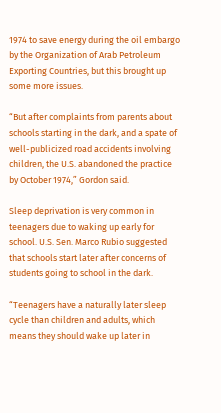1974 to save energy during the oil embargo by the Organization of Arab Petroleum Exporting Countries, but this brought up some more issues.

“But after complaints from parents about schools starting in the dark, and a spate of well-publicized road accidents involving children, the U.S. abandoned the practice by October 1974,” Gordon said.

Sleep deprivation is very common in teenagers due to waking up early for school. U.S. Sen. Marco Rubio suggested that schools start later after concerns of students going to school in the dark.

“Teenagers have a naturally later sleep cycle than children and adults, which means they should wake up later in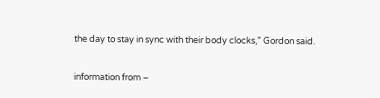the day to stay in sync with their body clocks,” Gordon said.

information from –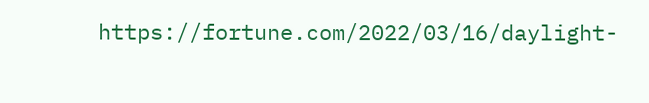https://fortune.com/2022/03/16/daylight-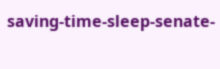saving-time-sleep-senate-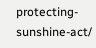protecting-sunshine-act/